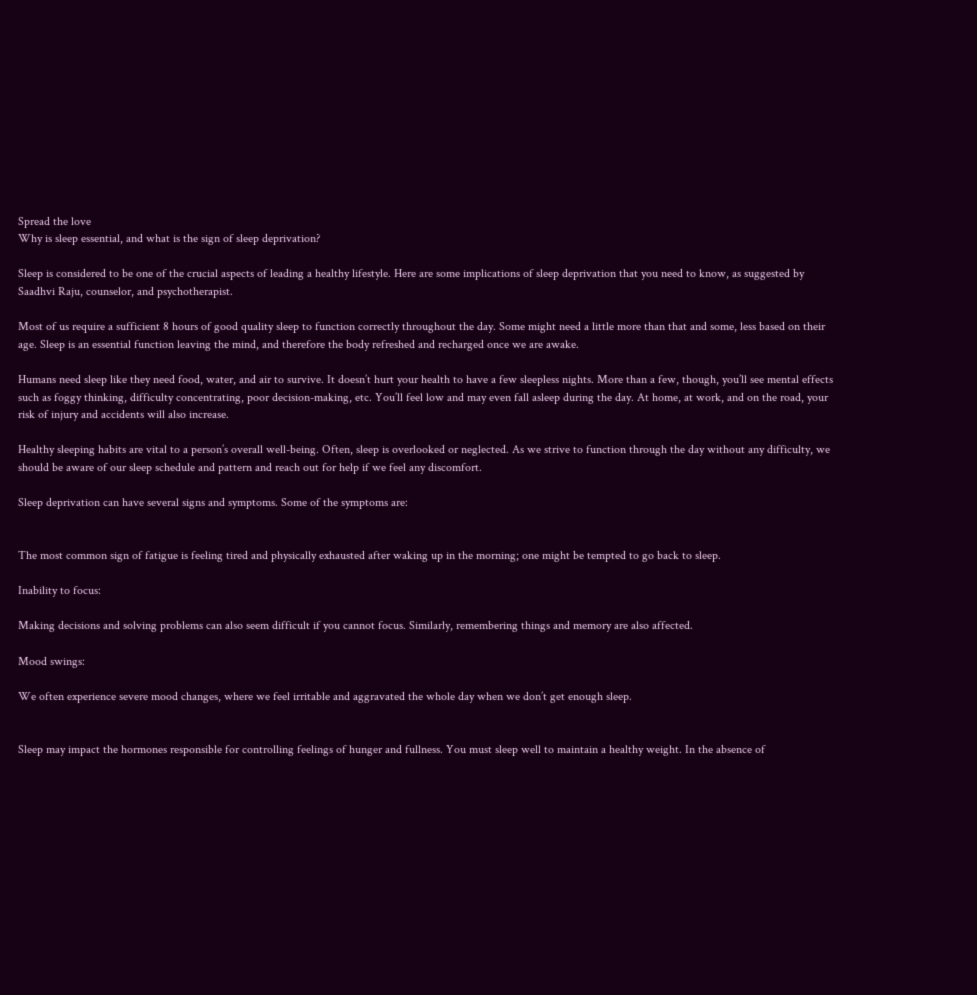Spread the love
Why is sleep essential, and what is the sign of sleep deprivation?

Sleep is considered to be one of the crucial aspects of leading a healthy lifestyle. Here are some implications of sleep deprivation that you need to know, as suggested by Saadhvi Raju, counselor, and psychotherapist.

Most of us require a sufficient 8 hours of good quality sleep to function correctly throughout the day. Some might need a little more than that and some, less based on their age. Sleep is an essential function leaving the mind, and therefore the body refreshed and recharged once we are awake.

Humans need sleep like they need food, water, and air to survive. It doesn’t hurt your health to have a few sleepless nights. More than a few, though, you’ll see mental effects such as foggy thinking, difficulty concentrating, poor decision-making, etc. You’ll feel low and may even fall asleep during the day. At home, at work, and on the road, your risk of injury and accidents will also increase.

Healthy sleeping habits are vital to a person’s overall well-being. Often, sleep is overlooked or neglected. As we strive to function through the day without any difficulty, we should be aware of our sleep schedule and pattern and reach out for help if we feel any discomfort.

Sleep deprivation can have several signs and symptoms. Some of the symptoms are:


The most common sign of fatigue is feeling tired and physically exhausted after waking up in the morning; one might be tempted to go back to sleep.

Inability to focus:

Making decisions and solving problems can also seem difficult if you cannot focus. Similarly, remembering things and memory are also affected.

Mood swings:

We often experience severe mood changes, where we feel irritable and aggravated the whole day when we don’t get enough sleep.


Sleep may impact the hormones responsible for controlling feelings of hunger and fullness. You must sleep well to maintain a healthy weight. In the absence of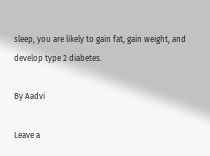sleep, you are likely to gain fat, gain weight, and develop type 2 diabetes.

By Aadvi

Leave a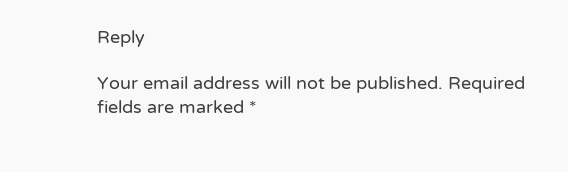Reply

Your email address will not be published. Required fields are marked *